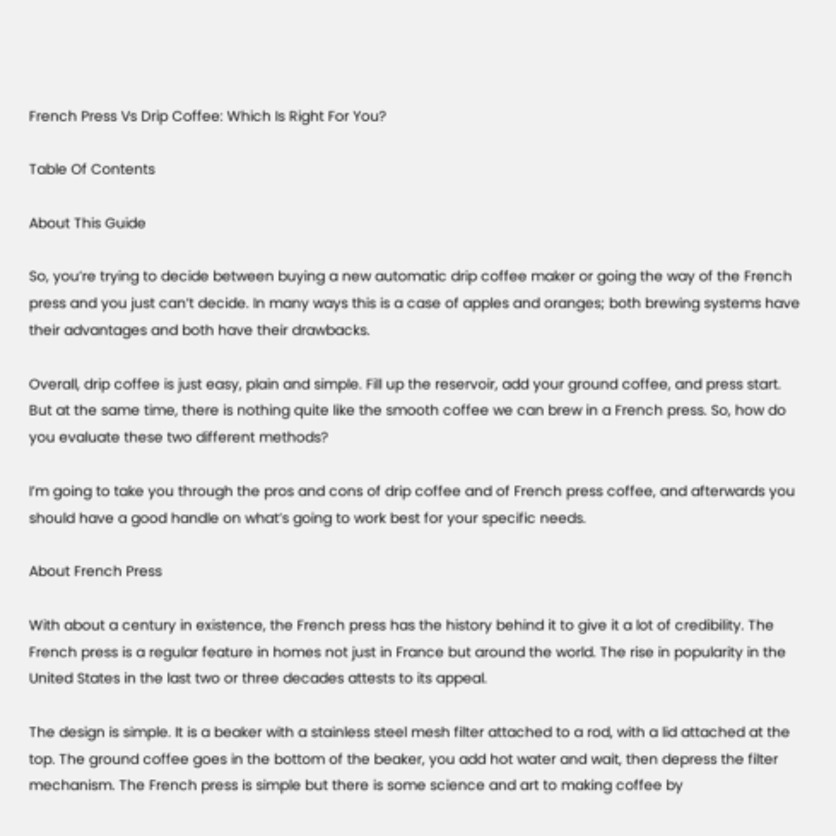French Press Vs Drip Coffee: Which Is Right For You?

Table Of Contents

About This Guide

So, you’re trying to decide between buying a new automatic drip coffee maker or going the way of the French press and you just can’t decide. In many ways this is a case of apples and oranges; both brewing systems have their advantages and both have their drawbacks.

Overall, drip coffee is just easy, plain and simple. Fill up the reservoir, add your ground coffee, and press start. But at the same time, there is nothing quite like the smooth coffee we can brew in a French press. So, how do you evaluate these two different methods?

I’m going to take you through the pros and cons of drip coffee and of French press coffee, and afterwards you should have a good handle on what’s going to work best for your specific needs.

About French Press

With about a century in existence, the French press has the history behind it to give it a lot of credibility. The French press is a regular feature in homes not just in France but around the world. The rise in popularity in the United States in the last two or three decades attests to its appeal.

The design is simple. It is a beaker with a stainless steel mesh filter attached to a rod, with a lid attached at the top. The ground coffee goes in the bottom of the beaker, you add hot water and wait, then depress the filter mechanism. The French press is simple but there is some science and art to making coffee by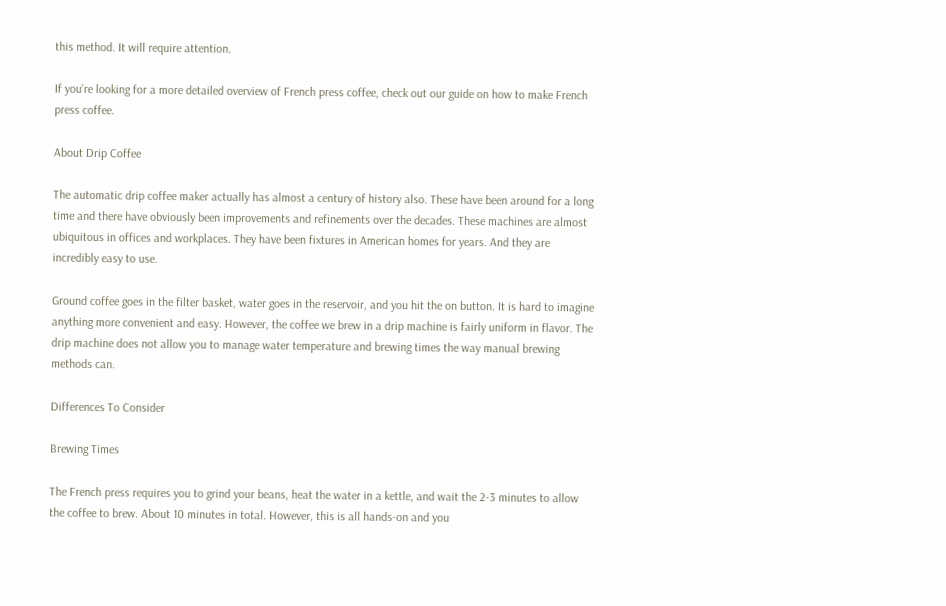this method. It will require attention.

If you’re looking for a more detailed overview of French press coffee, check out our guide on how to make French press coffee.

About Drip Coffee

The automatic drip coffee maker actually has almost a century of history also. These have been around for a long time and there have obviously been improvements and refinements over the decades. These machines are almost ubiquitous in offices and workplaces. They have been fixtures in American homes for years. And they are incredibly easy to use.

Ground coffee goes in the filter basket, water goes in the reservoir, and you hit the on button. It is hard to imagine anything more convenient and easy. However, the coffee we brew in a drip machine is fairly uniform in flavor. The drip machine does not allow you to manage water temperature and brewing times the way manual brewing methods can.

Differences To Consider

Brewing Times

The French press requires you to grind your beans, heat the water in a kettle, and wait the 2-3 minutes to allow the coffee to brew. About 10 minutes in total. However, this is all hands-on and you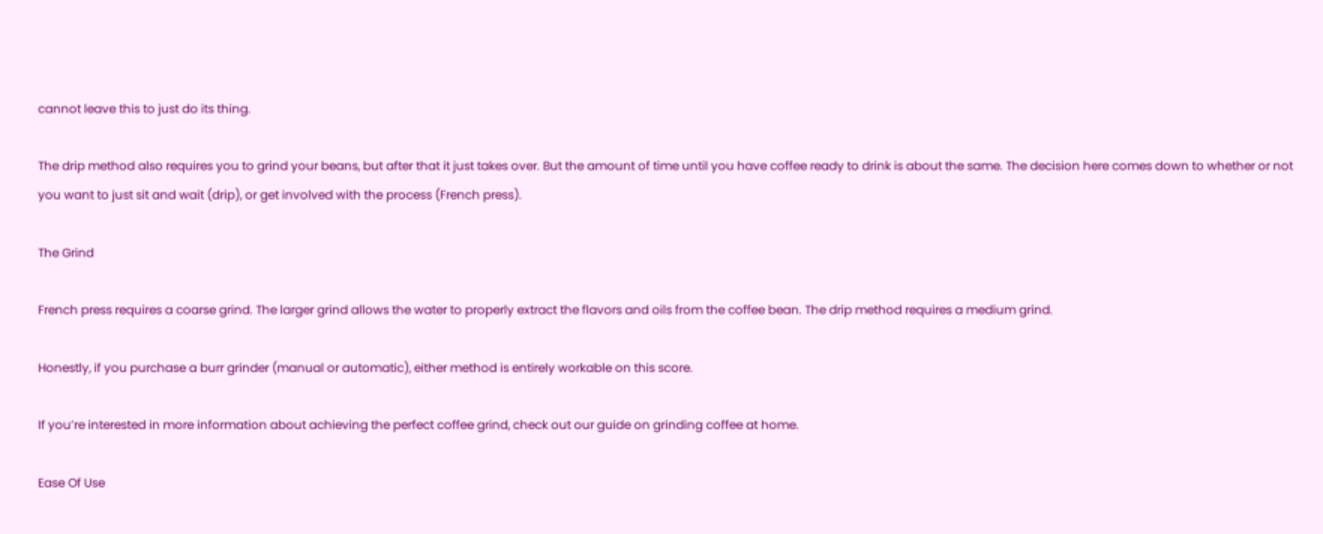cannot leave this to just do its thing.

The drip method also requires you to grind your beans, but after that it just takes over. But the amount of time until you have coffee ready to drink is about the same. The decision here comes down to whether or not you want to just sit and wait (drip), or get involved with the process (French press).

The Grind

French press requires a coarse grind. The larger grind allows the water to properly extract the flavors and oils from the coffee bean. The drip method requires a medium grind.

Honestly, if you purchase a burr grinder (manual or automatic), either method is entirely workable on this score.

If you’re interested in more information about achieving the perfect coffee grind, check out our guide on grinding coffee at home.

Ease Of Use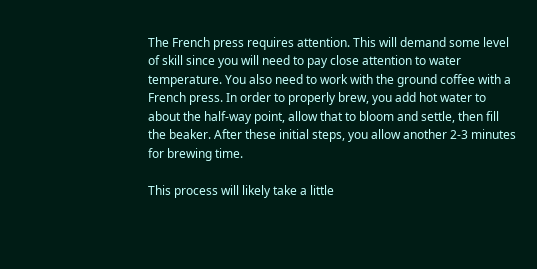The French press requires attention. This will demand some level of skill since you will need to pay close attention to water temperature. You also need to work with the ground coffee with a French press. In order to properly brew, you add hot water to about the half-way point, allow that to bloom and settle, then fill the beaker. After these initial steps, you allow another 2-3 minutes for brewing time.

This process will likely take a little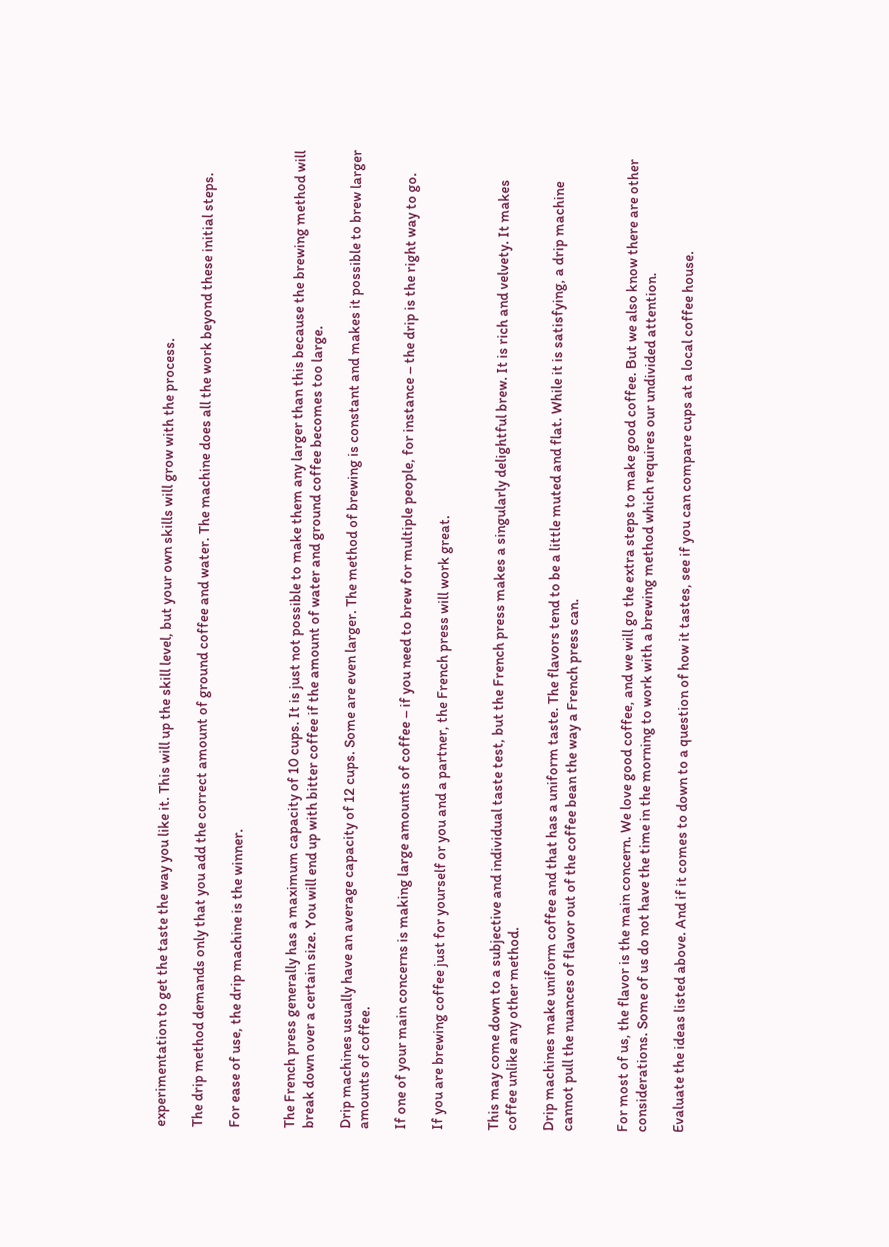experimentation to get the taste the way you like it. This will up the skill level, but your own skills will grow with the process.

The drip method demands only that you add the correct amount of ground coffee and water. The machine does all the work beyond these initial steps.

For ease of use, the drip machine is the winner.


The French press generally has a maximum capacity of 10 cups. It is just not possible to make them any larger than this because the brewing method will break down over a certain size. You will end up with bitter coffee if the amount of water and ground coffee becomes too large.

Drip machines usually have an average capacity of 12 cups. Some are even larger. The method of brewing is constant and makes it possible to brew larger amounts of coffee.

If one of your main concerns is making large amounts of coffee – if you need to brew for multiple people, for instance – the drip is the right way to go.

If you are brewing coffee just for yourself or you and a partner, the French press will work great.


This may come down to a subjective and individual taste test, but the French press makes a singularly delightful brew. It is rich and velvety. It makes coffee unlike any other method.

Drip machines make uniform coffee and that has a uniform taste. The flavors tend to be a little muted and flat. While it is satisfying, a drip machine cannot pull the nuances of flavor out of the coffee bean the way a French press can.


For most of us, the flavor is the main concern. We love good coffee, and we will go the extra steps to make good coffee. But we also know there are other considerations. Some of us do not have the time in the morning to work with a brewing method which requires our undivided attention.

Evaluate the ideas listed above. And if it comes to down to a question of how it tastes, see if you can compare cups at a local coffee house.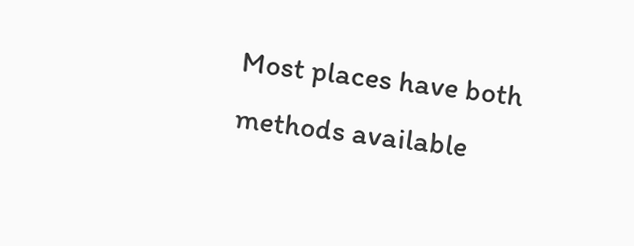Most places have both methods available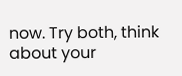now. Try both, think about your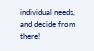individual needs, and decide from there!